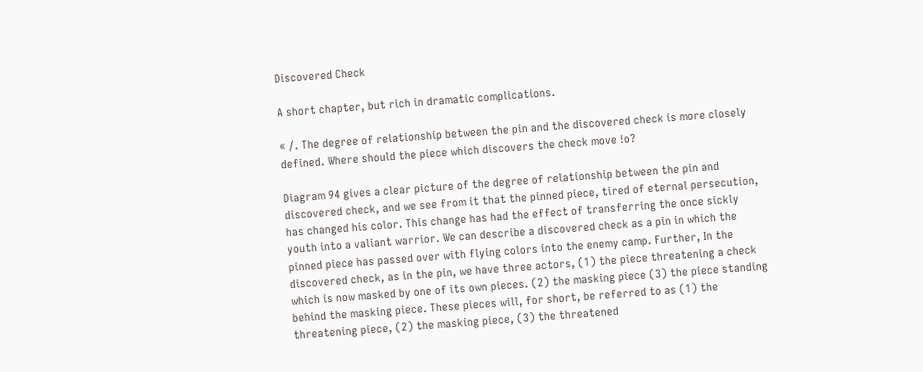Discovered Check

A short chapter, but rich in dramatic complications.

« /. The degree of relationship between the pin and the discovered check is more closely defined. Where should the piece which discovers the check move !o?

Diagram 94 gives a clear picture of the degree of relationship between the pin and discovered check, and we see from it that the pinned piece, tired of eternal persecution, has changed his color. This change has had the effect of transferring the once sickly youth into a valiant warrior. We can describe a discovered check as a pin in which the pinned piece has passed over with flying colors into the enemy camp. Further, In the discovered check, as in the pin, we have three actors, (1) the piece threatening a check which is now masked by one of its own pieces. (2) the masking piece (3) the piece standing behind the masking piece. These pieces will, for short, be referred to as (1) the threatening piece, (2) the masking piece, (3) the threatened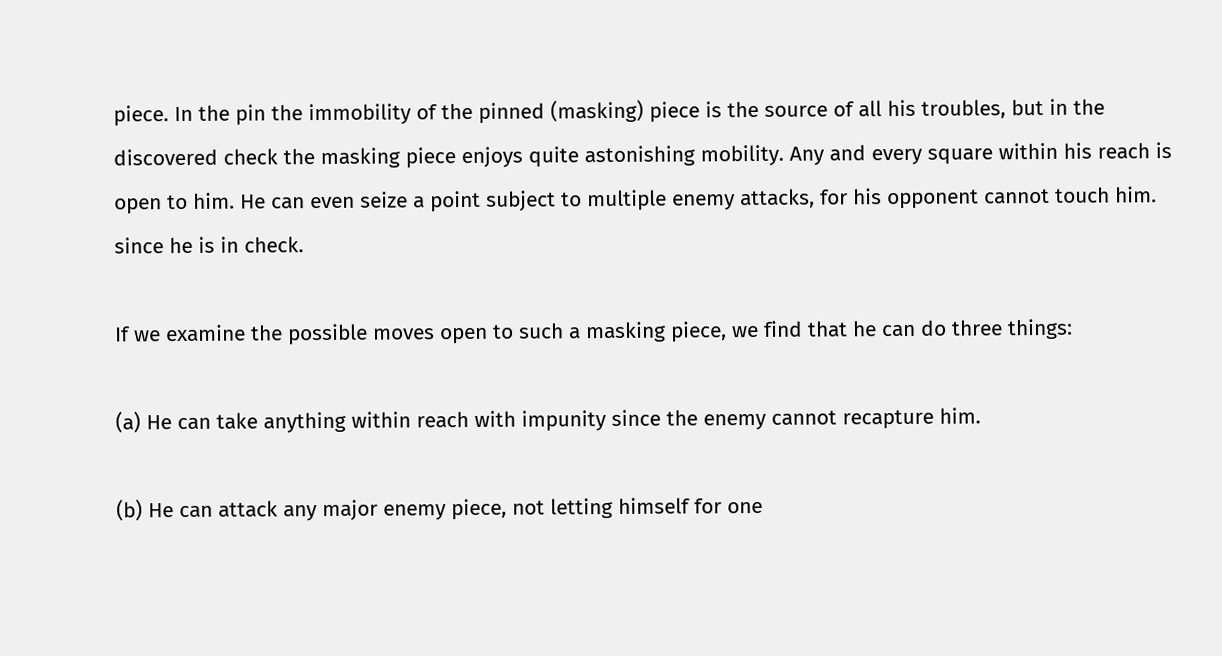piece. In the pin the immobility of the pinned (masking) piece is the source of all his troubles, but in the discovered check the masking piece enjoys quite astonishing mobility. Any and every square within his reach is open to him. He can even seize a point subject to multiple enemy attacks, for his opponent cannot touch him. since he is in check.

If we examine the possible moves open to such a masking piece, we find that he can do three things:

(a) He can take anything within reach with impunity since the enemy cannot recapture him.

(b) He can attack any major enemy piece, not letting himself for one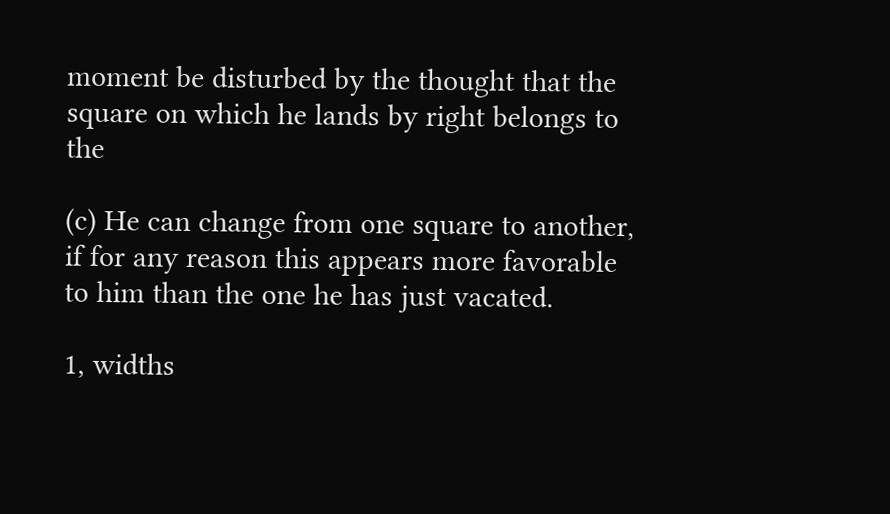moment be disturbed by the thought that the square on which he lands by right belongs to the

(c) He can change from one square to another, if for any reason this appears more favorable to him than the one he has just vacated.

1, widths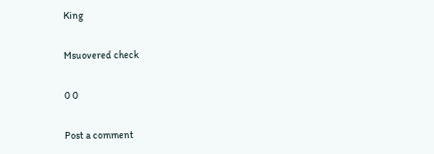King

Msuovered check

0 0

Post a comment